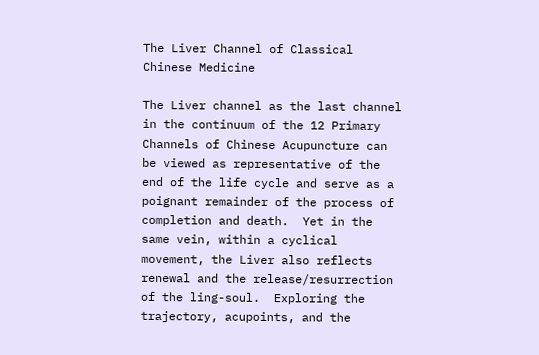The Liver Channel of Classical Chinese Medicine

The Liver channel as the last channel in the continuum of the 12 Primary Channels of Chinese Acupuncture can be viewed as representative of the end of the life cycle and serve as a poignant remainder of the process of completion and death.  Yet in the same vein, within a cyclical movement, the Liver also reflects renewal and the release/resurrection of the ling-soul.  Exploring the trajectory, acupoints, and the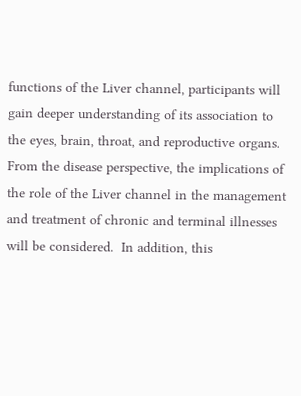functions of the Liver channel, participants will gain deeper understanding of its association to the eyes, brain, throat, and reproductive organs. From the disease perspective, the implications of the role of the Liver channel in the management and treatment of chronic and terminal illnesses will be considered.  In addition, this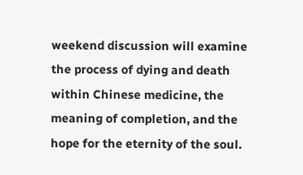weekend discussion will examine the process of dying and death within Chinese medicine, the meaning of completion, and the hope for the eternity of the soul.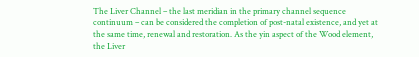The Liver Channel – the last meridian in the primary channel sequence continuum – can be considered the completion of post-natal existence, and yet at the same time, renewal and restoration. As the yin aspect of the Wood element, the Liver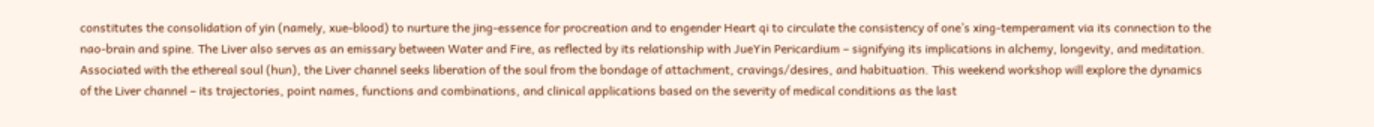constitutes the consolidation of yin (namely, xue-blood) to nurture the jing-essence for procreation and to engender Heart qi to circulate the consistency of one’s xing-temperament via its connection to the nao-brain and spine. The Liver also serves as an emissary between Water and Fire, as reflected by its relationship with JueYin Pericardium – signifying its implications in alchemy, longevity, and meditation. Associated with the ethereal soul (hun), the Liver channel seeks liberation of the soul from the bondage of attachment, cravings/desires, and habituation. This weekend workshop will explore the dynamics of the Liver channel – its trajectories, point names, functions and combinations, and clinical applications based on the severity of medical conditions as the last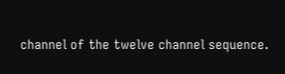channel of the twelve channel sequence.